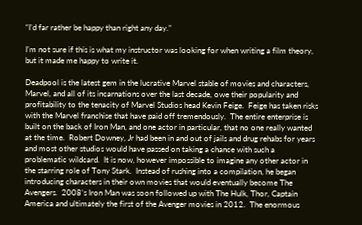“I’d far rather be happy than right any day.”

I’m not sure if this is what my instructor was looking for when writing a film theory, but it made me happy to write it.

Deadpool is the latest gem in the lucrative Marvel stable of movies and characters, Marvel, and all of its incarnations over the last decade, owe their popularity and profitability to the tenacity of Marvel Studios head Kevin Feige.  Feige has taken risks with the Marvel franchise that have paid off tremendously.  The entire enterprise is built on the back of Iron Man, and one actor in particular, that no one really wanted at the time.  Robert Downey, Jr had been in and out of jails and drug rehabs for years and most other studios would have passed on taking a chance with such a problematic wildcard.  It is now, however impossible to imagine any other actor in the starring role of Tony Stark.  Instead of rushing into a compilation, he began introducing characters in their own movies that would eventually become The Avengers.  2008’s Iron Man was soon followed up with The Hulk, Thor, Captain America and ultimately the first of the Avenger movies in 2012.  The enormous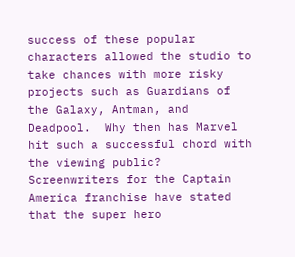success of these popular characters allowed the studio to take chances with more risky projects such as Guardians of the Galaxy, Antman, and Deadpool.  Why then has Marvel hit such a successful chord with the viewing public?  Screenwriters for the Captain America franchise have stated that the super hero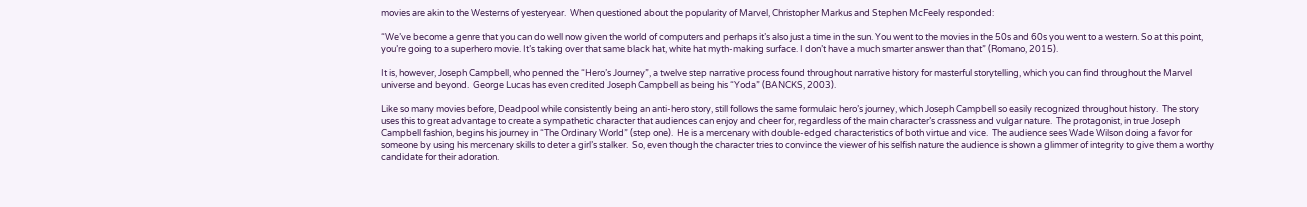movies are akin to the Westerns of yesteryear.  When questioned about the popularity of Marvel, Christopher Markus and Stephen McFeely responded:

“We’ve become a genre that you can do well now given the world of computers and perhaps it’s also just a time in the sun. You went to the movies in the 50s and 60s you went to a western. So at this point, you’re going to a superhero movie. It’s taking over that same black hat, white hat myth-making surface. I don’t have a much smarter answer than that” (Romano, 2015).

It is, however, Joseph Campbell, who penned the “Hero’s Journey”, a twelve step narrative process found throughout narrative history for masterful storytelling, which you can find throughout the Marvel universe and beyond.  George Lucas has even credited Joseph Campbell as being his “Yoda” (BANCKS, 2003).

Like so many movies before, Deadpool while consistently being an anti-hero story, still follows the same formulaic hero’s journey, which Joseph Campbell so easily recognized throughout history.  The story uses this to great advantage to create a sympathetic character that audiences can enjoy and cheer for, regardless of the main character’s crassness and vulgar nature.  The protagonist, in true Joseph Campbell fashion, begins his journey in “The Ordinary World” (step one).  He is a mercenary with double-edged characteristics of both virtue and vice.  The audience sees Wade Wilson doing a favor for someone by using his mercenary skills to deter a girl’s stalker.  So, even though the character tries to convince the viewer of his selfish nature the audience is shown a glimmer of integrity to give them a worthy candidate for their adoration.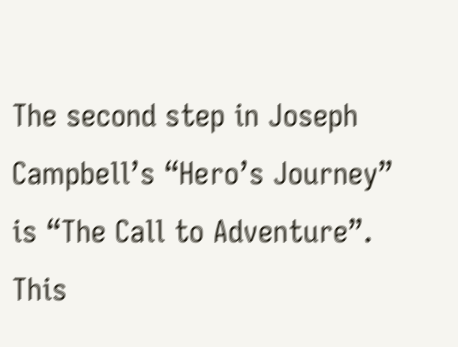The second step in Joseph Campbell’s “Hero’s Journey” is “The Call to Adventure”.  This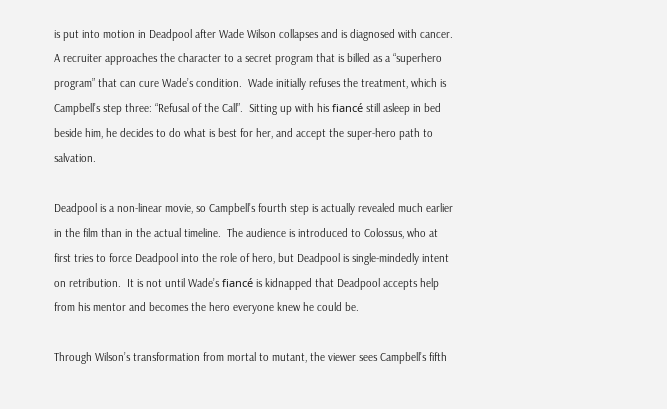is put into motion in Deadpool after Wade Wilson collapses and is diagnosed with cancer.  A recruiter approaches the character to a secret program that is billed as a “superhero program” that can cure Wade’s condition.  Wade initially refuses the treatment, which is Campbell’s step three: “Refusal of the Call”.  Sitting up with his fiancé still asleep in bed beside him, he decides to do what is best for her, and accept the super-hero path to salvation.

Deadpool is a non-linear movie, so Campbell’s fourth step is actually revealed much earlier in the film than in the actual timeline.  The audience is introduced to Colossus, who at first tries to force Deadpool into the role of hero, but Deadpool is single-mindedly intent on retribution.  It is not until Wade’s fiancé is kidnapped that Deadpool accepts help from his mentor and becomes the hero everyone knew he could be.

Through Wilson’s transformation from mortal to mutant, the viewer sees Campbell’s fifth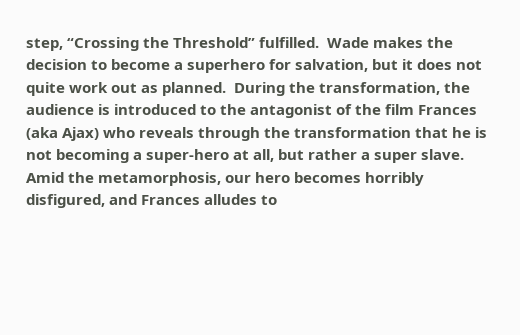step, “Crossing the Threshold” fulfilled.  Wade makes the decision to become a superhero for salvation, but it does not quite work out as planned.  During the transformation, the audience is introduced to the antagonist of the film Frances (aka Ajax) who reveals through the transformation that he is not becoming a super-hero at all, but rather a super slave.  Amid the metamorphosis, our hero becomes horribly disfigured, and Frances alludes to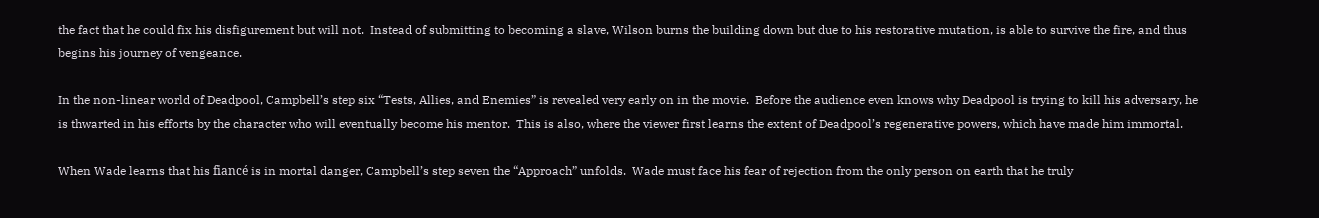the fact that he could fix his disfigurement but will not.  Instead of submitting to becoming a slave, Wilson burns the building down but due to his restorative mutation, is able to survive the fire, and thus begins his journey of vengeance.

In the non-linear world of Deadpool, Campbell’s step six “Tests, Allies, and Enemies” is revealed very early on in the movie.  Before the audience even knows why Deadpool is trying to kill his adversary, he is thwarted in his efforts by the character who will eventually become his mentor.  This is also, where the viewer first learns the extent of Deadpool’s regenerative powers, which have made him immortal.

When Wade learns that his fiancé is in mortal danger, Campbell’s step seven the “Approach” unfolds.  Wade must face his fear of rejection from the only person on earth that he truly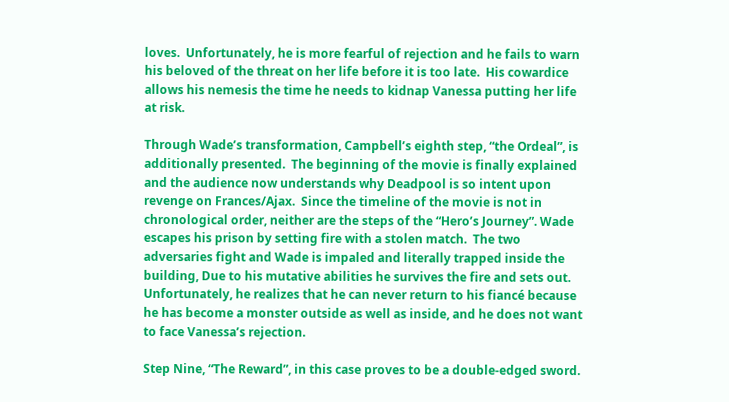loves.  Unfortunately, he is more fearful of rejection and he fails to warn his beloved of the threat on her life before it is too late.  His cowardice allows his nemesis the time he needs to kidnap Vanessa putting her life at risk.

Through Wade’s transformation, Campbell’s eighth step, “the Ordeal”, is additionally presented.  The beginning of the movie is finally explained and the audience now understands why Deadpool is so intent upon revenge on Frances/Ajax.  Since the timeline of the movie is not in chronological order, neither are the steps of the “Hero’s Journey”. Wade escapes his prison by setting fire with a stolen match.  The two adversaries fight and Wade is impaled and literally trapped inside the building, Due to his mutative abilities he survives the fire and sets out.  Unfortunately, he realizes that he can never return to his fiancé because he has become a monster outside as well as inside, and he does not want to face Vanessa’s rejection.

Step Nine, “The Reward”, in this case proves to be a double-edged sword.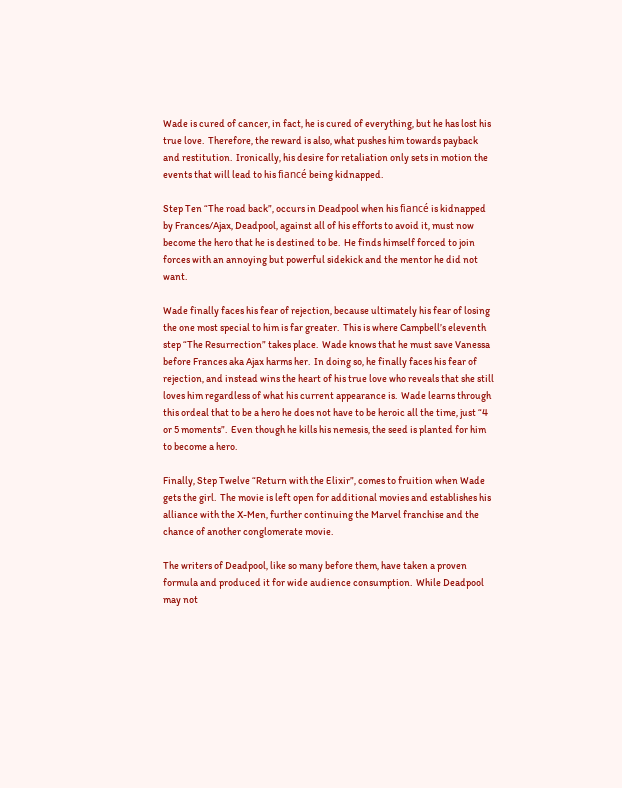Wade is cured of cancer, in fact, he is cured of everything, but he has lost his true love.  Therefore, the reward is also, what pushes him towards payback and restitution.  Ironically, his desire for retaliation only sets in motion the events that will lead to his fiancé being kidnapped.

Step Ten “The road back”, occurs in Deadpool when his fiancé is kidnapped by Frances/Ajax, Deadpool, against all of his efforts to avoid it, must now become the hero that he is destined to be.  He finds himself forced to join forces with an annoying but powerful sidekick and the mentor he did not want.

Wade finally faces his fear of rejection, because ultimately his fear of losing the one most special to him is far greater.  This is where Campbell’s eleventh step “The Resurrection” takes place.  Wade knows that he must save Vanessa before Frances aka Ajax harms her.  In doing so, he finally faces his fear of rejection, and instead wins the heart of his true love who reveals that she still loves him regardless of what his current appearance is.  Wade learns through this ordeal that to be a hero he does not have to be heroic all the time, just “4 or 5 moments”.  Even though he kills his nemesis, the seed is planted for him to become a hero.

Finally, Step Twelve “Return with the Elixir”, comes to fruition when Wade gets the girl.  The movie is left open for additional movies and establishes his alliance with the X-Men, further continuing the Marvel franchise and the chance of another conglomerate movie.

The writers of Deadpool, like so many before them, have taken a proven formula and produced it for wide audience consumption.  While Deadpool may not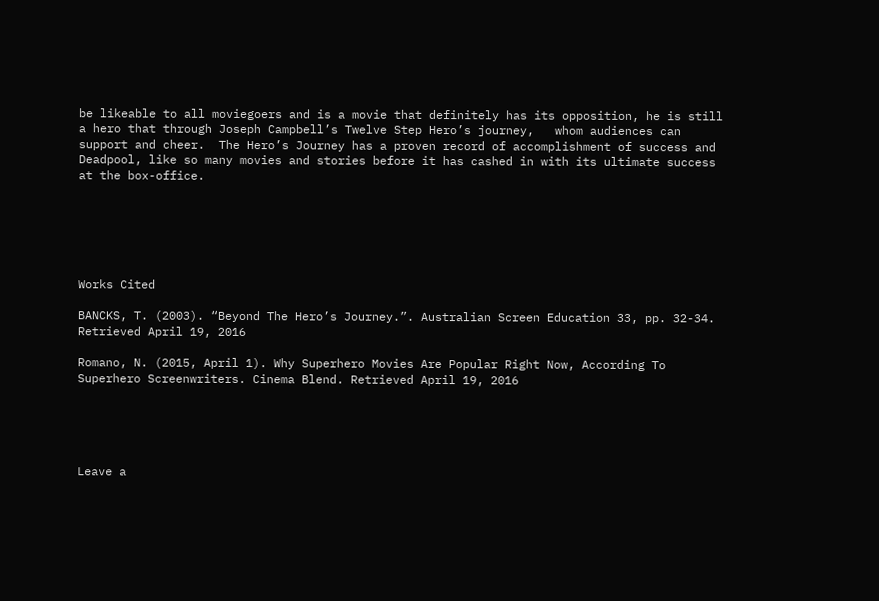be likeable to all moviegoers and is a movie that definitely has its opposition, he is still a hero that through Joseph Campbell’s Twelve Step Hero’s journey,   whom audiences can support and cheer.  The Hero’s Journey has a proven record of accomplishment of success and Deadpool, like so many movies and stories before it has cashed in with its ultimate success at the box-office.






Works Cited

BANCKS, T. (2003). “Beyond The Hero’s Journey.”. Australian Screen Education 33, pp. 32-34. Retrieved April 19, 2016

Romano, N. (2015, April 1). Why Superhero Movies Are Popular Right Now, According To Superhero Screenwriters. Cinema Blend. Retrieved April 19, 2016





Leave a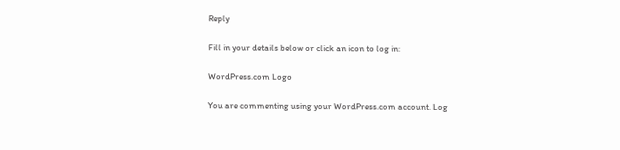Reply

Fill in your details below or click an icon to log in:

WordPress.com Logo

You are commenting using your WordPress.com account. Log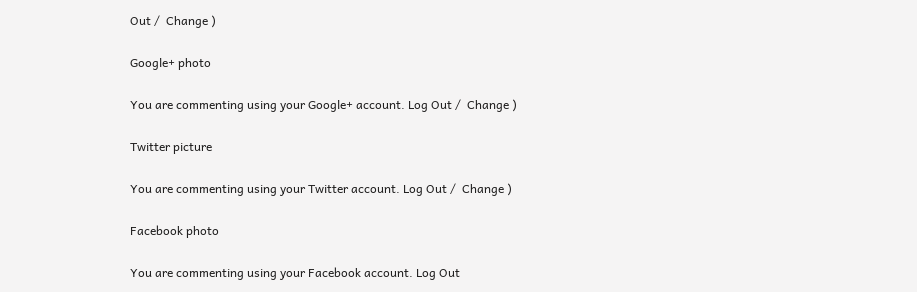Out /  Change )

Google+ photo

You are commenting using your Google+ account. Log Out /  Change )

Twitter picture

You are commenting using your Twitter account. Log Out /  Change )

Facebook photo

You are commenting using your Facebook account. Log Out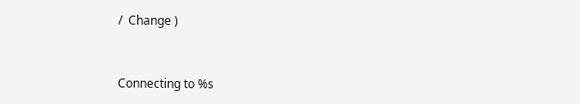/  Change )


Connecting to %s